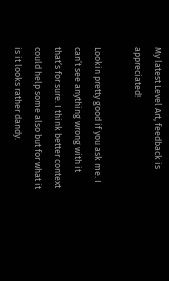My latest Level Art, feedback is appreciated!

Lookin pretty good if you ask me. I can’t see anything wrong with it that’s for sure. I think better context could help some also but for what it is it looks rather dandy.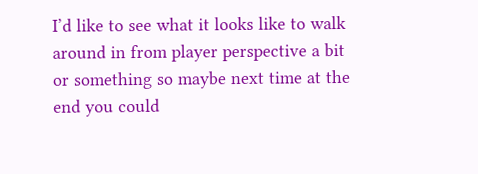I’d like to see what it looks like to walk around in from player perspective a bit or something so maybe next time at the end you could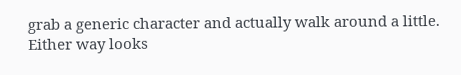grab a generic character and actually walk around a little. Either way looks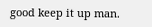good keep it up man.